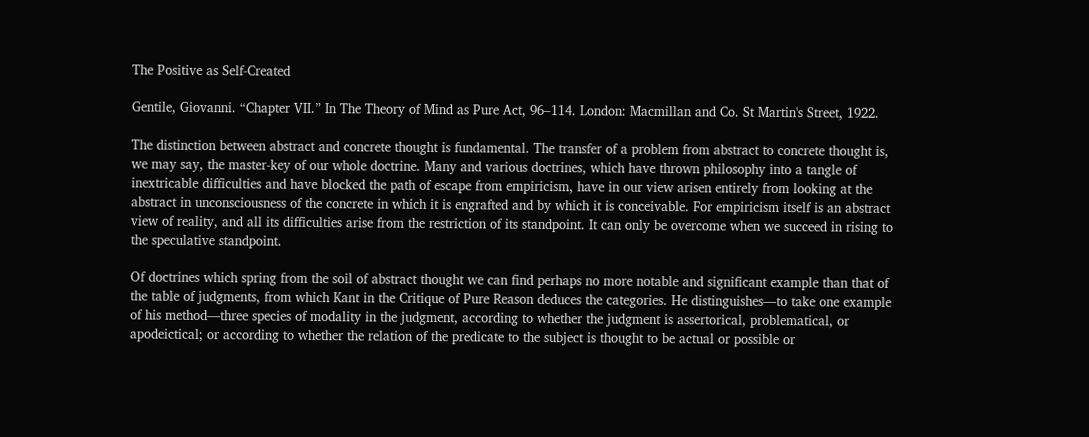The Positive as Self-Created

Gentile, Giovanni. “Chapter VII.” In The Theory of Mind as Pure Act, 96–114. London: Macmillan and Co. St Martin's Street, 1922.

The distinction between abstract and concrete thought is fundamental. The transfer of a problem from abstract to concrete thought is, we may say, the master-key of our whole doctrine. Many and various doctrines, which have thrown philosophy into a tangle of inextricable difficulties and have blocked the path of escape from empiricism, have in our view arisen entirely from looking at the abstract in unconsciousness of the concrete in which it is engrafted and by which it is conceivable. For empiricism itself is an abstract view of reality, and all its difficulties arise from the restriction of its standpoint. It can only be overcome when we succeed in rising to the speculative standpoint.

Of doctrines which spring from the soil of abstract thought we can find perhaps no more notable and significant example than that of the table of judgments, from which Kant in the Critique of Pure Reason deduces the categories. He distinguishes—to take one example of his method—three species of modality in the judgment, according to whether the judgment is assertorical, problematical, or apodeictical; or according to whether the relation of the predicate to the subject is thought to be actual or possible or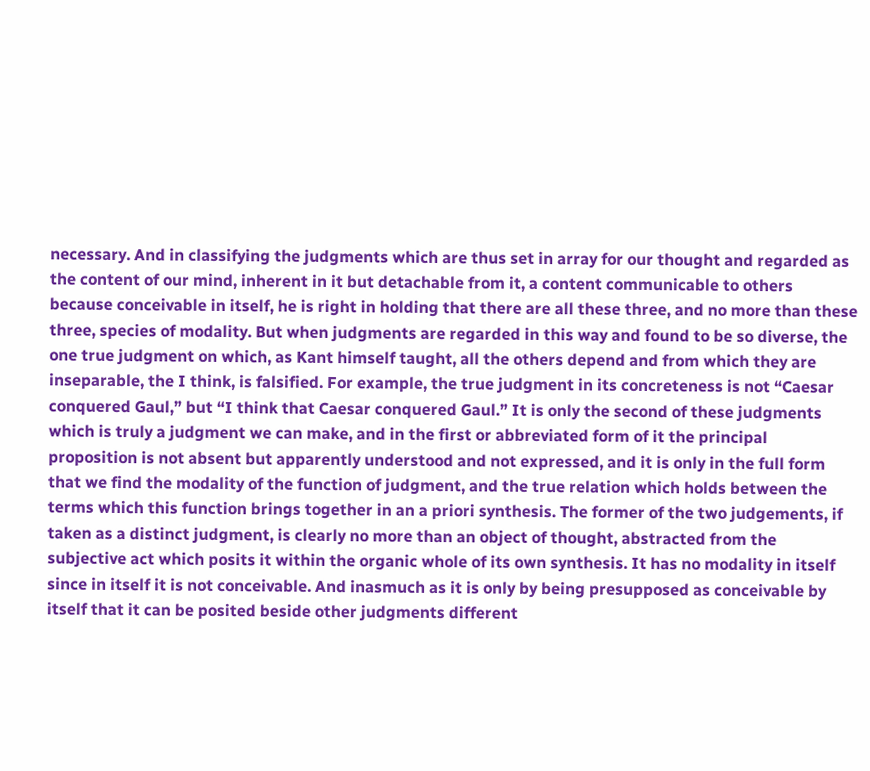necessary. And in classifying the judgments which are thus set in array for our thought and regarded as the content of our mind, inherent in it but detachable from it, a content communicable to others because conceivable in itself, he is right in holding that there are all these three, and no more than these three, species of modality. But when judgments are regarded in this way and found to be so diverse, the one true judgment on which, as Kant himself taught, all the others depend and from which they are inseparable, the I think, is falsified. For example, the true judgment in its concreteness is not “Caesar conquered Gaul,” but “I think that Caesar conquered Gaul.” It is only the second of these judgments which is truly a judgment we can make, and in the first or abbreviated form of it the principal proposition is not absent but apparently understood and not expressed, and it is only in the full form that we find the modality of the function of judgment, and the true relation which holds between the terms which this function brings together in an a priori synthesis. The former of the two judgements, if taken as a distinct judgment, is clearly no more than an object of thought, abstracted from the subjective act which posits it within the organic whole of its own synthesis. It has no modality in itself since in itself it is not conceivable. And inasmuch as it is only by being presupposed as conceivable by itself that it can be posited beside other judgments different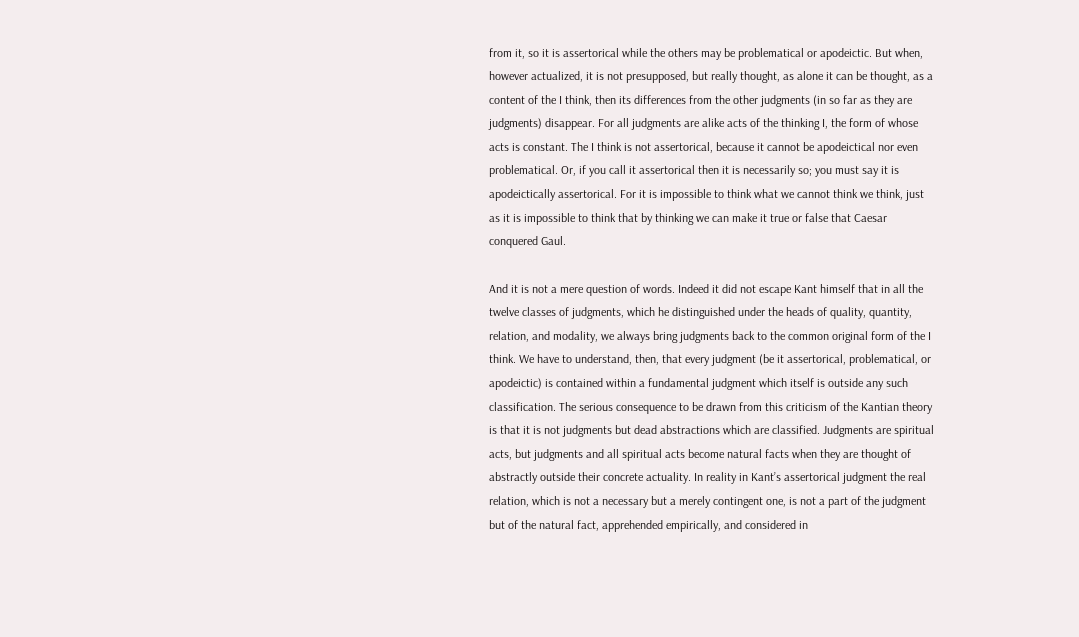from it, so it is assertorical while the others may be problematical or apodeictic. But when, however actualized, it is not presupposed, but really thought, as alone it can be thought, as a content of the I think, then its differences from the other judgments (in so far as they are judgments) disappear. For all judgments are alike acts of the thinking I, the form of whose acts is constant. The I think is not assertorical, because it cannot be apodeictical nor even problematical. Or, if you call it assertorical then it is necessarily so; you must say it is apodeictically assertorical. For it is impossible to think what we cannot think we think, just as it is impossible to think that by thinking we can make it true or false that Caesar conquered Gaul.

And it is not a mere question of words. Indeed it did not escape Kant himself that in all the twelve classes of judgments, which he distinguished under the heads of quality, quantity, relation, and modality, we always bring judgments back to the common original form of the I think. We have to understand, then, that every judgment (be it assertorical, problematical, or apodeictic) is contained within a fundamental judgment which itself is outside any such classification. The serious consequence to be drawn from this criticism of the Kantian theory is that it is not judgments but dead abstractions which are classified. Judgments are spiritual acts, but judgments and all spiritual acts become natural facts when they are thought of abstractly outside their concrete actuality. In reality in Kant’s assertorical judgment the real relation, which is not a necessary but a merely contingent one, is not a part of the judgment but of the natural fact, apprehended empirically, and considered in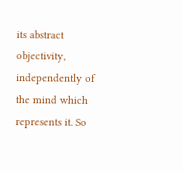its abstract objectivity, independently of the mind which represents it. So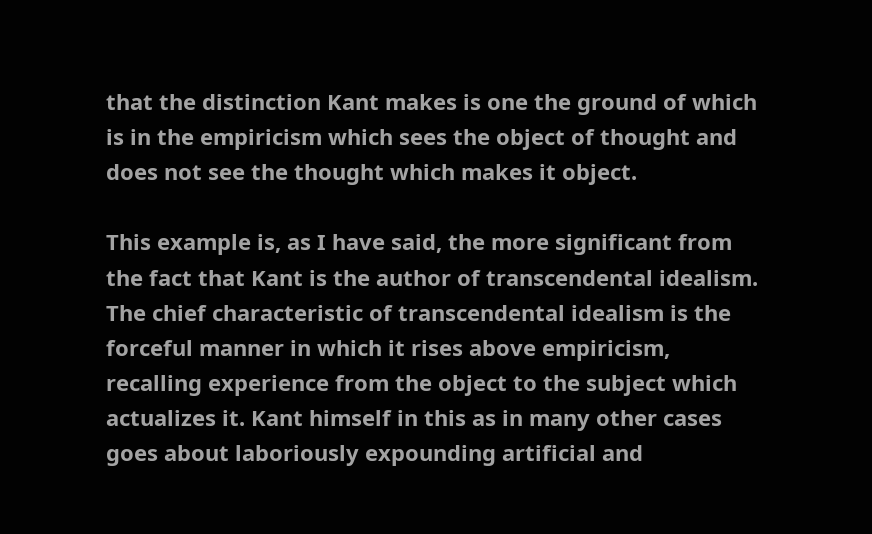that the distinction Kant makes is one the ground of which is in the empiricism which sees the object of thought and does not see the thought which makes it object.

This example is, as I have said, the more significant from the fact that Kant is the author of transcendental idealism. The chief characteristic of transcendental idealism is the forceful manner in which it rises above empiricism, recalling experience from the object to the subject which actualizes it. Kant himself in this as in many other cases goes about laboriously expounding artificial and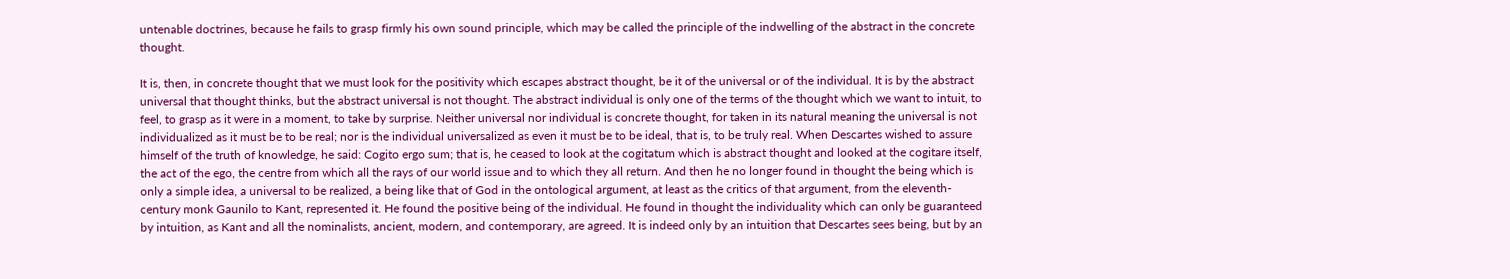untenable doctrines, because he fails to grasp firmly his own sound principle, which may be called the principle of the indwelling of the abstract in the concrete thought.

It is, then, in concrete thought that we must look for the positivity which escapes abstract thought, be it of the universal or of the individual. It is by the abstract universal that thought thinks, but the abstract universal is not thought. The abstract individual is only one of the terms of the thought which we want to intuit, to feel, to grasp as it were in a moment, to take by surprise. Neither universal nor individual is concrete thought, for taken in its natural meaning the universal is not individualized as it must be to be real; nor is the individual universalized as even it must be to be ideal, that is, to be truly real. When Descartes wished to assure himself of the truth of knowledge, he said: Cogito ergo sum; that is, he ceased to look at the cogitatum which is abstract thought and looked at the cogitare itself, the act of the ego, the centre from which all the rays of our world issue and to which they all return. And then he no longer found in thought the being which is only a simple idea, a universal to be realized, a being like that of God in the ontological argument, at least as the critics of that argument, from the eleventh-century monk Gaunilo to Kant, represented it. He found the positive being of the individual. He found in thought the individuality which can only be guaranteed by intuition, as Kant and all the nominalists, ancient, modern, and contemporary, are agreed. It is indeed only by an intuition that Descartes sees being, but by an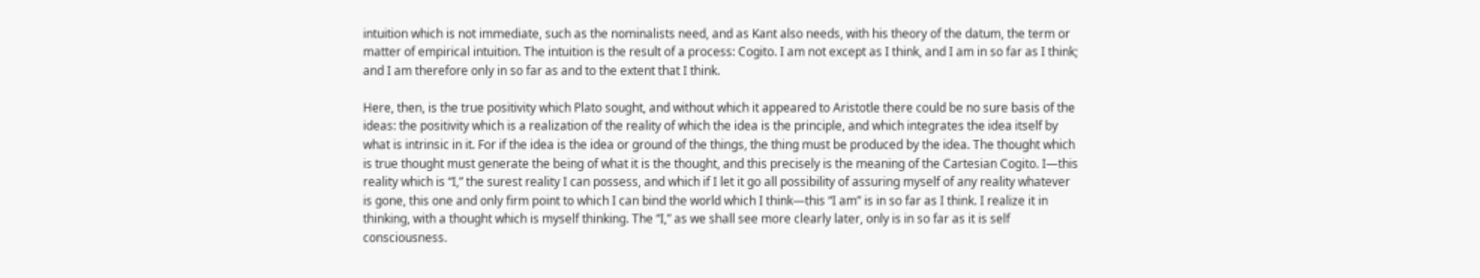intuition which is not immediate, such as the nominalists need, and as Kant also needs, with his theory of the datum, the term or matter of empirical intuition. The intuition is the result of a process: Cogito. I am not except as I think, and I am in so far as I think; and I am therefore only in so far as and to the extent that I think.

Here, then, is the true positivity which Plato sought, and without which it appeared to Aristotle there could be no sure basis of the ideas: the positivity which is a realization of the reality of which the idea is the principle, and which integrates the idea itself by what is intrinsic in it. For if the idea is the idea or ground of the things, the thing must be produced by the idea. The thought which is true thought must generate the being of what it is the thought, and this precisely is the meaning of the Cartesian Cogito. I—this reality which is “I,” the surest reality I can possess, and which if I let it go all possibility of assuring myself of any reality whatever is gone, this one and only firm point to which I can bind the world which I think—this “I am” is in so far as I think. I realize it in thinking, with a thought which is myself thinking. The “I,” as we shall see more clearly later, only is in so far as it is self consciousness.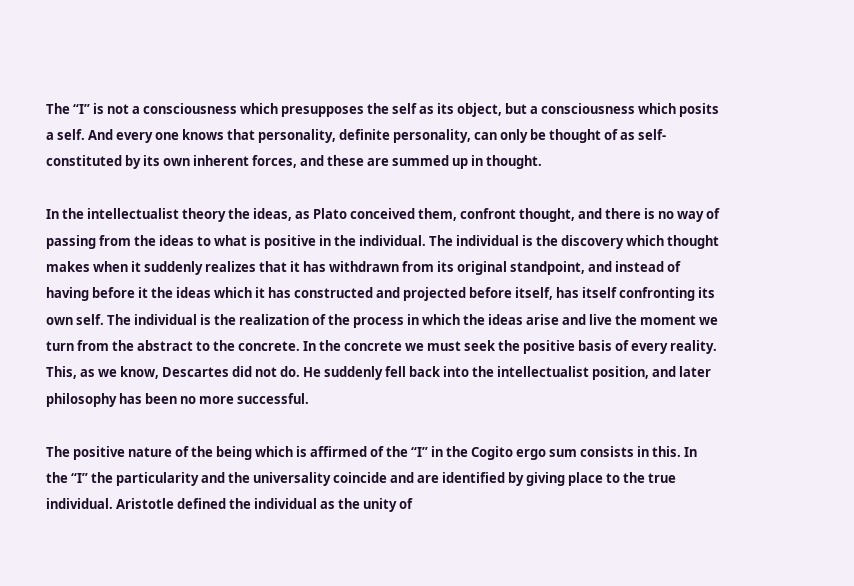The “I” is not a consciousness which presupposes the self as its object, but a consciousness which posits a self. And every one knows that personality, definite personality, can only be thought of as self-constituted by its own inherent forces, and these are summed up in thought.

In the intellectualist theory the ideas, as Plato conceived them, confront thought, and there is no way of passing from the ideas to what is positive in the individual. The individual is the discovery which thought makes when it suddenly realizes that it has withdrawn from its original standpoint, and instead of having before it the ideas which it has constructed and projected before itself, has itself confronting its own self. The individual is the realization of the process in which the ideas arise and live the moment we turn from the abstract to the concrete. In the concrete we must seek the positive basis of every reality. This, as we know, Descartes did not do. He suddenly fell back into the intellectualist position, and later philosophy has been no more successful.

The positive nature of the being which is affirmed of the “I” in the Cogito ergo sum consists in this. In the “I” the particularity and the universality coincide and are identified by giving place to the true individual. Aristotle defined the individual as the unity of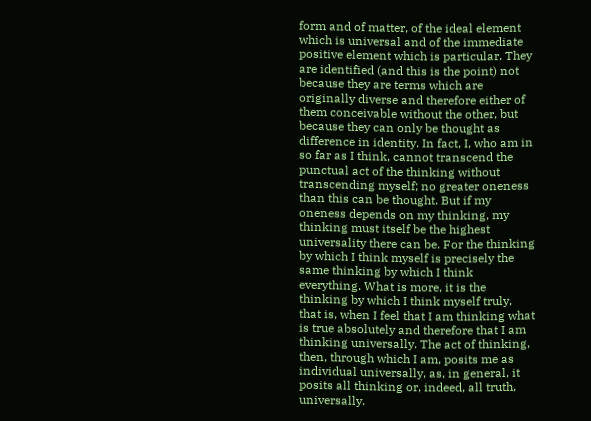form and of matter, of the ideal element which is universal and of the immediate positive element which is particular. They are identified (and this is the point) not because they are terms which are originally diverse and therefore either of them conceivable without the other, but because they can only be thought as difference in identity. In fact, I, who am in so far as I think, cannot transcend the punctual act of the thinking without transcending myself; no greater oneness than this can be thought. But if my oneness depends on my thinking, my thinking must itself be the highest universality there can be. For the thinking by which I think myself is precisely the same thinking by which I think everything. What is more, it is the thinking by which I think myself truly, that is, when I feel that I am thinking what is true absolutely and therefore that I am thinking universally. The act of thinking, then, through which I am, posits me as individual universally, as, in general, it posits all thinking or, indeed, all truth, universally.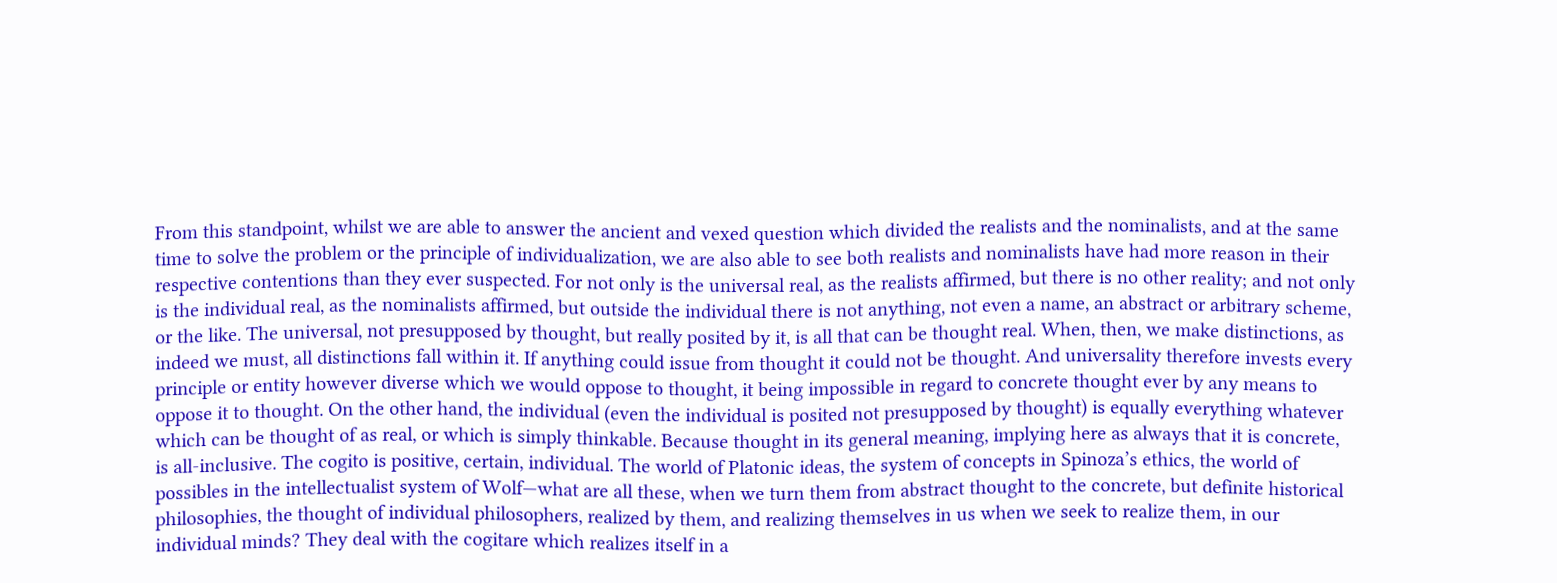From this standpoint, whilst we are able to answer the ancient and vexed question which divided the realists and the nominalists, and at the same time to solve the problem or the principle of individualization, we are also able to see both realists and nominalists have had more reason in their respective contentions than they ever suspected. For not only is the universal real, as the realists affirmed, but there is no other reality; and not only is the individual real, as the nominalists affirmed, but outside the individual there is not anything, not even a name, an abstract or arbitrary scheme, or the like. The universal, not presupposed by thought, but really posited by it, is all that can be thought real. When, then, we make distinctions, as indeed we must, all distinctions fall within it. If anything could issue from thought it could not be thought. And universality therefore invests every principle or entity however diverse which we would oppose to thought, it being impossible in regard to concrete thought ever by any means to oppose it to thought. On the other hand, the individual (even the individual is posited not presupposed by thought) is equally everything whatever which can be thought of as real, or which is simply thinkable. Because thought in its general meaning, implying here as always that it is concrete, is all-inclusive. The cogito is positive, certain, individual. The world of Platonic ideas, the system of concepts in Spinoza’s ethics, the world of possibles in the intellectualist system of Wolf—what are all these, when we turn them from abstract thought to the concrete, but definite historical philosophies, the thought of individual philosophers, realized by them, and realizing themselves in us when we seek to realize them, in our individual minds? They deal with the cogitare which realizes itself in a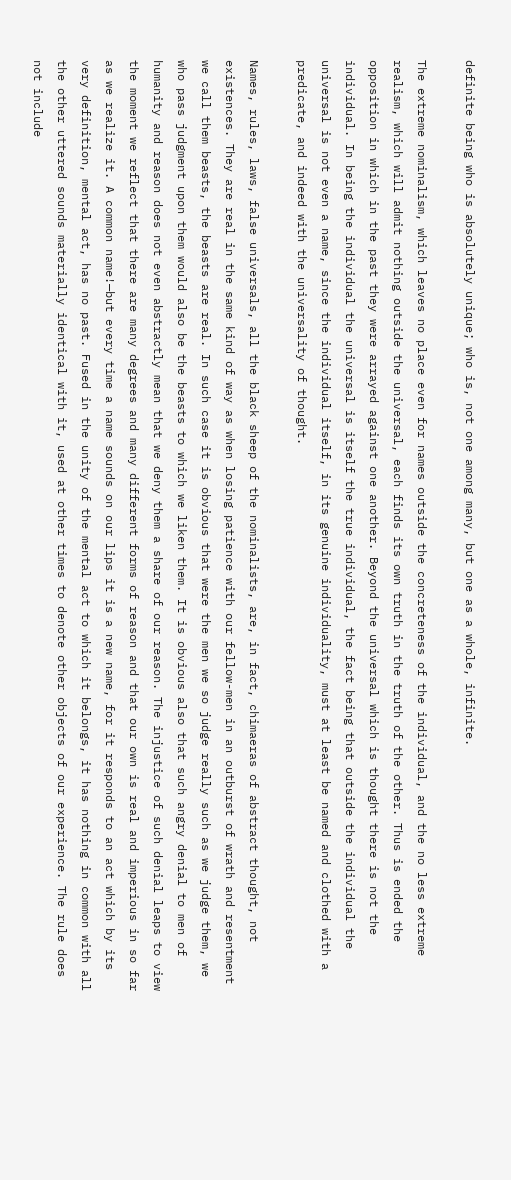definite being who is absolutely unique; who is, not one among many, but one as a whole, infinite.

The extreme nominalism, which leaves no place even for names outside the concreteness of the individual, and the no less extreme realism, which will admit nothing outside the universal, each finds its own truth in the truth of the other. Thus is ended the opposition in which in the past they were arrayed against one another. Beyond the universal which is thought there is not the individual. In being the individual the universal is itself the true individual, the fact being that outside the individual the universal is not even a name, since the individual itself, in its genuine individuality, must at least be named and clothed with a predicate, and indeed with the universality of thought.

Names, rules, laws, false universals, all the black sheep of the nominalists, are, in fact, chimaeras of abstract thought, not existences. They are real in the same kind of way as when losing patience with our fellow-men in an outburst of wrath and resentment we call them beasts, the beasts are real. In such case it is obvious that were the men we so judge really such as we judge them, we who pass judgment upon them would also be the beasts to which we liken them. It is obvious also that such angry denial to men of humanity and reason does not even abstractly mean that we deny them a share of our reason. The injustice of such denial leaps to view the moment we reflect that there are many degrees and many different forms of reason and that our own is real and imperious in so far as we realize it. A common name!—but every time a name sounds on our lips it is a new name, for it responds to an act which by its very definition, mental act, has no past. Fused in the unity of the mental act to which it belongs, it has nothing in common with all the other uttered sounds materially identical with it, used at other times to denote other objects of our experience. The rule does not include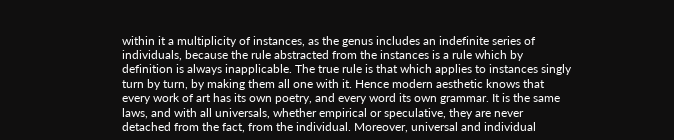within it a multiplicity of instances, as the genus includes an indefinite series of individuals, because the rule abstracted from the instances is a rule which by definition is always inapplicable. The true rule is that which applies to instances singly turn by turn, by making them all one with it. Hence modern aesthetic knows that every work of art has its own poetry, and every word its own grammar. It is the same laws, and with all universals, whether empirical or speculative, they are never detached from the fact, from the individual. Moreover, universal and individual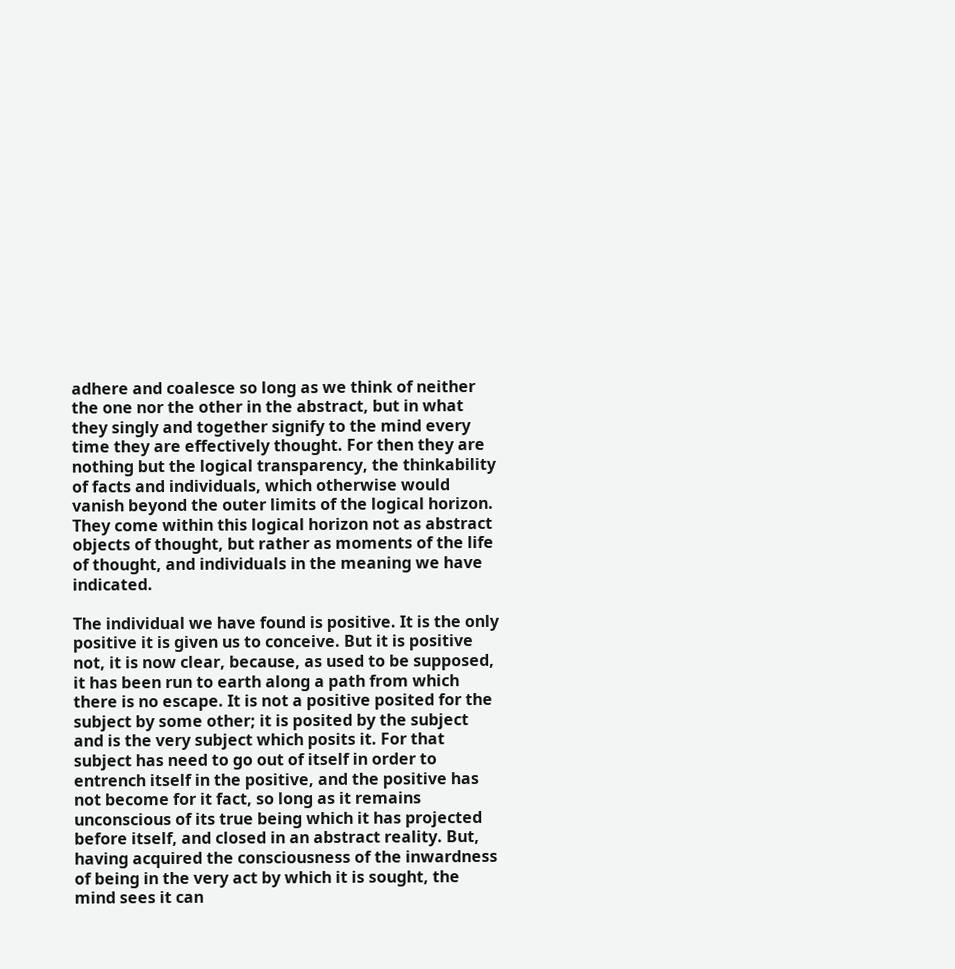adhere and coalesce so long as we think of neither the one nor the other in the abstract, but in what they singly and together signify to the mind every time they are effectively thought. For then they are nothing but the logical transparency, the thinkability of facts and individuals, which otherwise would vanish beyond the outer limits of the logical horizon. They come within this logical horizon not as abstract objects of thought, but rather as moments of the life of thought, and individuals in the meaning we have indicated.

The individual we have found is positive. It is the only positive it is given us to conceive. But it is positive not, it is now clear, because, as used to be supposed, it has been run to earth along a path from which there is no escape. It is not a positive posited for the subject by some other; it is posited by the subject and is the very subject which posits it. For that subject has need to go out of itself in order to entrench itself in the positive, and the positive has not become for it fact, so long as it remains unconscious of its true being which it has projected before itself, and closed in an abstract reality. But, having acquired the consciousness of the inwardness of being in the very act by which it is sought, the mind sees it can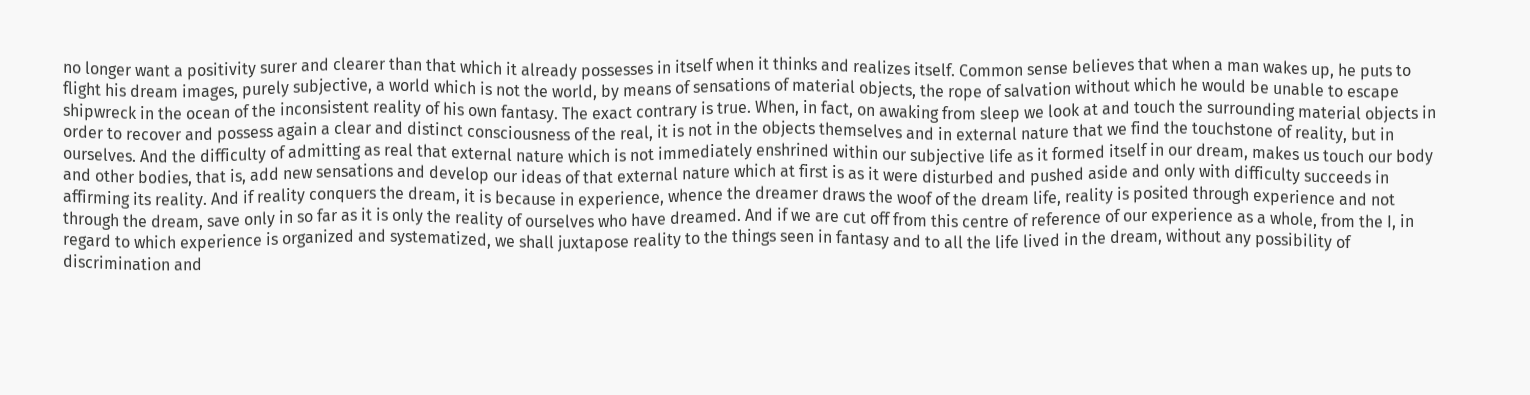no longer want a positivity surer and clearer than that which it already possesses in itself when it thinks and realizes itself. Common sense believes that when a man wakes up, he puts to flight his dream images, purely subjective, a world which is not the world, by means of sensations of material objects, the rope of salvation without which he would be unable to escape shipwreck in the ocean of the inconsistent reality of his own fantasy. The exact contrary is true. When, in fact, on awaking from sleep we look at and touch the surrounding material objects in order to recover and possess again a clear and distinct consciousness of the real, it is not in the objects themselves and in external nature that we find the touchstone of reality, but in ourselves. And the difficulty of admitting as real that external nature which is not immediately enshrined within our subjective life as it formed itself in our dream, makes us touch our body and other bodies, that is, add new sensations and develop our ideas of that external nature which at first is as it were disturbed and pushed aside and only with difficulty succeeds in affirming its reality. And if reality conquers the dream, it is because in experience, whence the dreamer draws the woof of the dream life, reality is posited through experience and not through the dream, save only in so far as it is only the reality of ourselves who have dreamed. And if we are cut off from this centre of reference of our experience as a whole, from the I, in regard to which experience is organized and systematized, we shall juxtapose reality to the things seen in fantasy and to all the life lived in the dream, without any possibility of discrimination and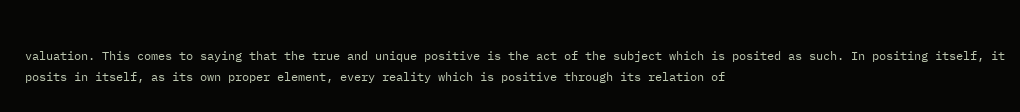valuation. This comes to saying that the true and unique positive is the act of the subject which is posited as such. In positing itself, it posits in itself, as its own proper element, every reality which is positive through its relation of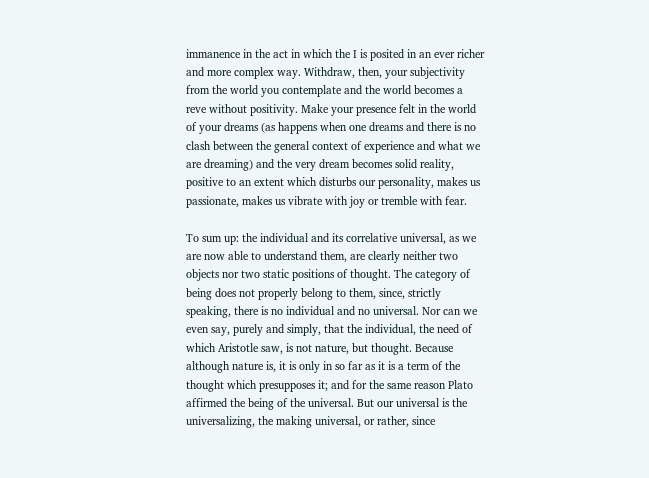immanence in the act in which the I is posited in an ever richer and more complex way. Withdraw, then, your subjectivity from the world you contemplate and the world becomes a reve without positivity. Make your presence felt in the world of your dreams (as happens when one dreams and there is no clash between the general context of experience and what we are dreaming) and the very dream becomes solid reality, positive to an extent which disturbs our personality, makes us passionate, makes us vibrate with joy or tremble with fear.

To sum up: the individual and its correlative universal, as we are now able to understand them, are clearly neither two objects nor two static positions of thought. The category of being does not properly belong to them, since, strictly speaking, there is no individual and no universal. Nor can we even say, purely and simply, that the individual, the need of which Aristotle saw, is not nature, but thought. Because although nature is, it is only in so far as it is a term of the thought which presupposes it; and for the same reason Plato affirmed the being of the universal. But our universal is the universalizing, the making universal, or rather, since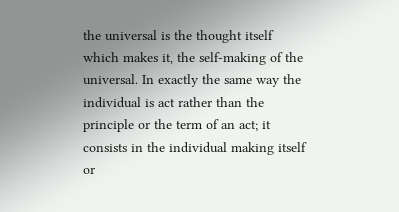the universal is the thought itself which makes it, the self-making of the universal. In exactly the same way the individual is act rather than the principle or the term of an act; it consists in the individual making itself or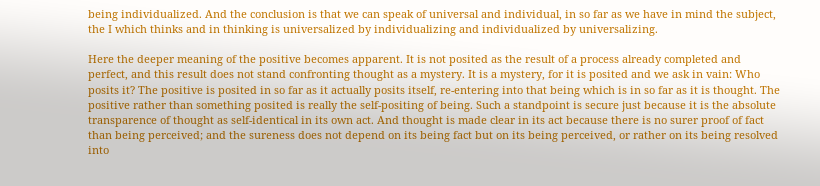being individualized. And the conclusion is that we can speak of universal and individual, in so far as we have in mind the subject, the I which thinks and in thinking is universalized by individualizing and individualized by universalizing.

Here the deeper meaning of the positive becomes apparent. It is not posited as the result of a process already completed and perfect, and this result does not stand confronting thought as a mystery. It is a mystery, for it is posited and we ask in vain: Who posits it? The positive is posited in so far as it actually posits itself, re-entering into that being which is in so far as it is thought. The positive rather than something posited is really the self-positing of being. Such a standpoint is secure just because it is the absolute transparence of thought as self-identical in its own act. And thought is made clear in its act because there is no surer proof of fact than being perceived; and the sureness does not depend on its being fact but on its being perceived, or rather on its being resolved into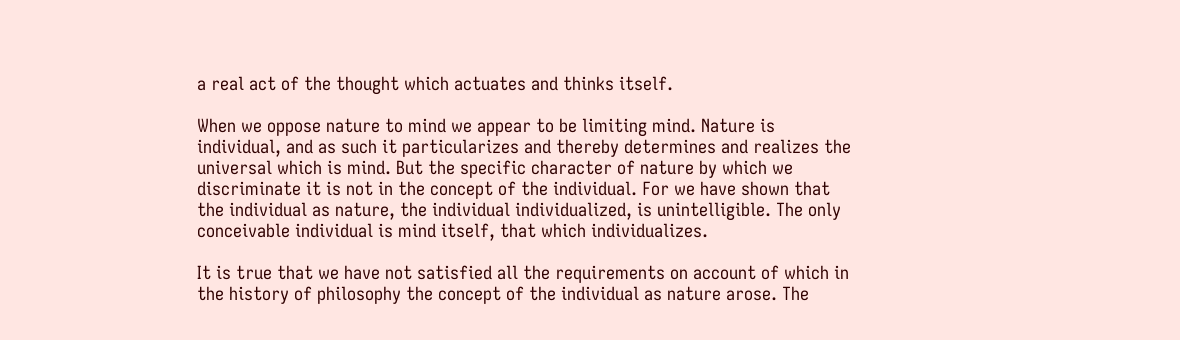a real act of the thought which actuates and thinks itself.

When we oppose nature to mind we appear to be limiting mind. Nature is individual, and as such it particularizes and thereby determines and realizes the universal which is mind. But the specific character of nature by which we discriminate it is not in the concept of the individual. For we have shown that the individual as nature, the individual individualized, is unintelligible. The only conceivable individual is mind itself, that which individualizes.

It is true that we have not satisfied all the requirements on account of which in the history of philosophy the concept of the individual as nature arose. The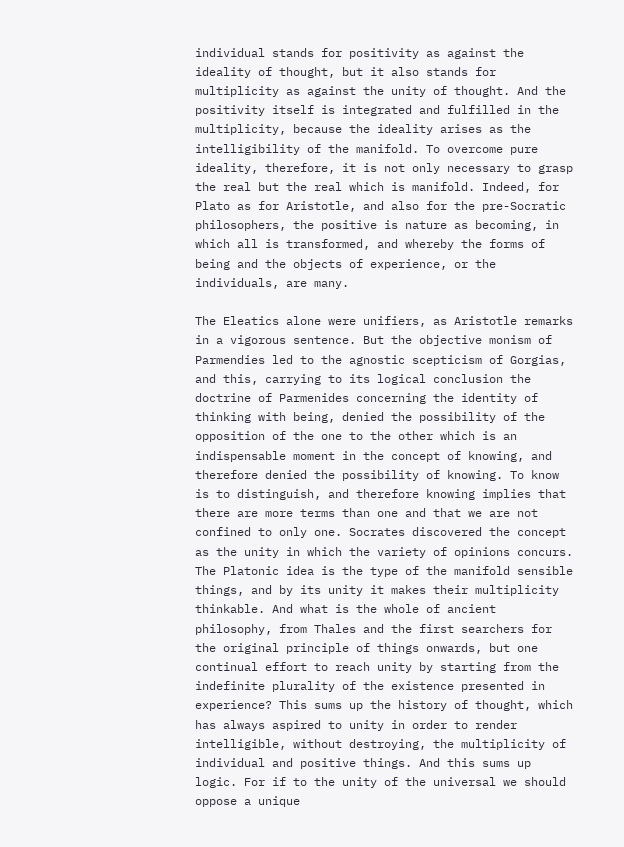individual stands for positivity as against the ideality of thought, but it also stands for multiplicity as against the unity of thought. And the positivity itself is integrated and fulfilled in the multiplicity, because the ideality arises as the intelligibility of the manifold. To overcome pure ideality, therefore, it is not only necessary to grasp the real but the real which is manifold. Indeed, for Plato as for Aristotle, and also for the pre-Socratic philosophers, the positive is nature as becoming, in which all is transformed, and whereby the forms of being and the objects of experience, or the individuals, are many.

The Eleatics alone were unifiers, as Aristotle remarks in a vigorous sentence. But the objective monism of Parmendies led to the agnostic scepticism of Gorgias, and this, carrying to its logical conclusion the doctrine of Parmenides concerning the identity of thinking with being, denied the possibility of the opposition of the one to the other which is an indispensable moment in the concept of knowing, and therefore denied the possibility of knowing. To know is to distinguish, and therefore knowing implies that there are more terms than one and that we are not confined to only one. Socrates discovered the concept as the unity in which the variety of opinions concurs. The Platonic idea is the type of the manifold sensible things, and by its unity it makes their multiplicity thinkable. And what is the whole of ancient philosophy, from Thales and the first searchers for the original principle of things onwards, but one continual effort to reach unity by starting from the indefinite plurality of the existence presented in experience? This sums up the history of thought, which has always aspired to unity in order to render intelligible, without destroying, the multiplicity of individual and positive things. And this sums up logic. For if to the unity of the universal we should oppose a unique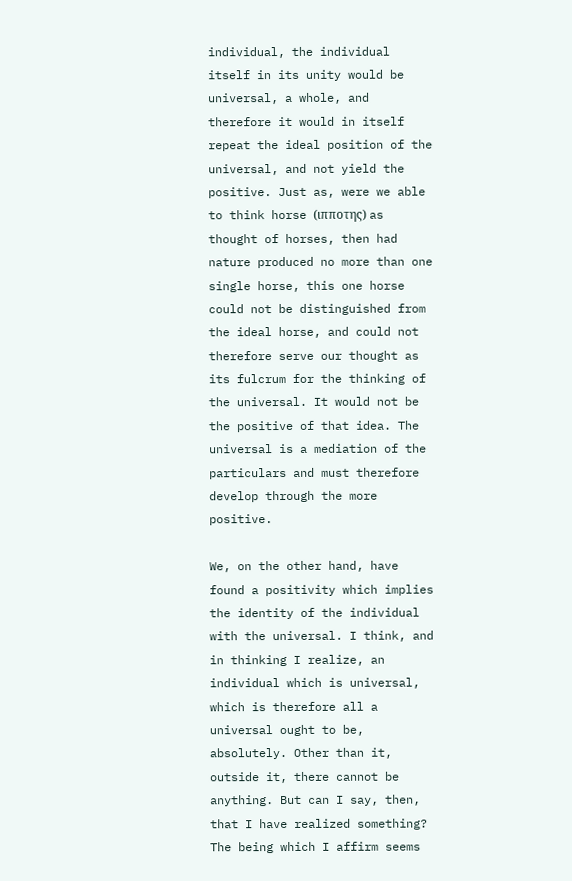individual, the individual itself in its unity would be universal, a whole, and therefore it would in itself repeat the ideal position of the universal, and not yield the positive. Just as, were we able to think horse (ιπποτης) as thought of horses, then had nature produced no more than one single horse, this one horse could not be distinguished from the ideal horse, and could not therefore serve our thought as its fulcrum for the thinking of the universal. It would not be the positive of that idea. The universal is a mediation of the particulars and must therefore develop through the more positive.

We, on the other hand, have found a positivity which implies the identity of the individual with the universal. I think, and in thinking I realize, an individual which is universal, which is therefore all a universal ought to be, absolutely. Other than it, outside it, there cannot be anything. But can I say, then, that I have realized something? The being which I affirm seems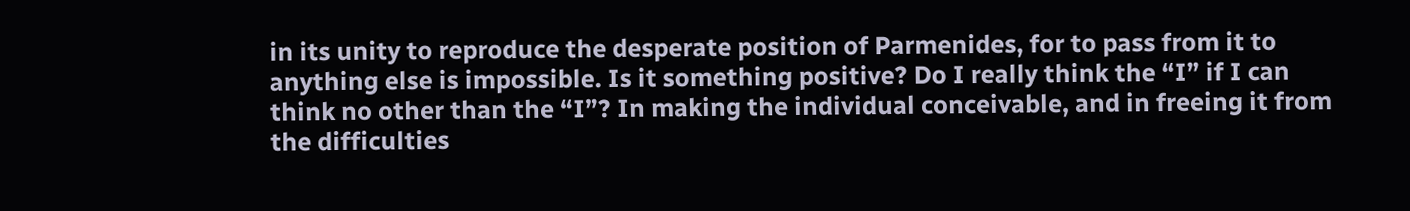in its unity to reproduce the desperate position of Parmenides, for to pass from it to anything else is impossible. Is it something positive? Do I really think the “I” if I can think no other than the “I”? In making the individual conceivable, and in freeing it from the difficulties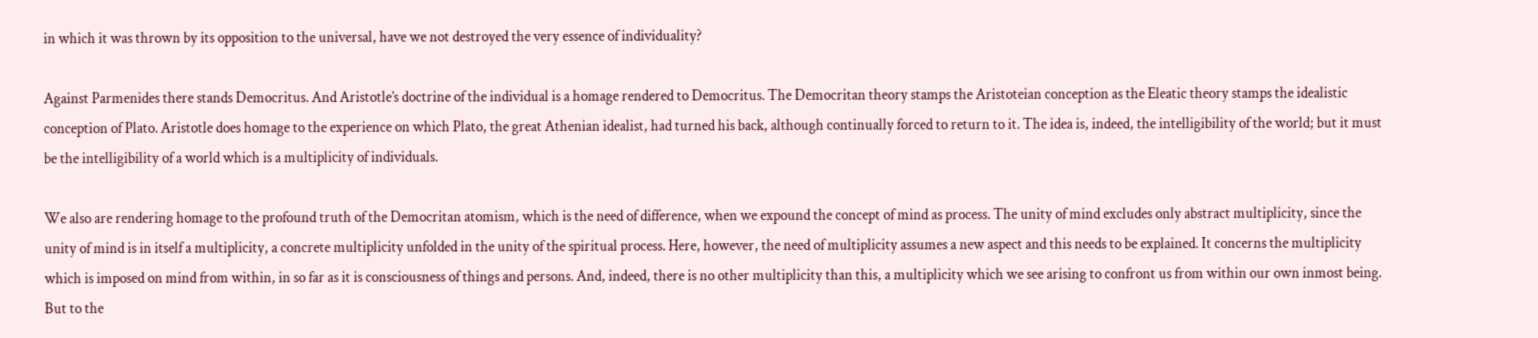in which it was thrown by its opposition to the universal, have we not destroyed the very essence of individuality?

Against Parmenides there stands Democritus. And Aristotle’s doctrine of the individual is a homage rendered to Democritus. The Democritan theory stamps the Aristoteian conception as the Eleatic theory stamps the idealistic conception of Plato. Aristotle does homage to the experience on which Plato, the great Athenian idealist, had turned his back, although continually forced to return to it. The idea is, indeed, the intelligibility of the world; but it must be the intelligibility of a world which is a multiplicity of individuals.

We also are rendering homage to the profound truth of the Democritan atomism, which is the need of difference, when we expound the concept of mind as process. The unity of mind excludes only abstract multiplicity, since the unity of mind is in itself a multiplicity, a concrete multiplicity unfolded in the unity of the spiritual process. Here, however, the need of multiplicity assumes a new aspect and this needs to be explained. It concerns the multiplicity which is imposed on mind from within, in so far as it is consciousness of things and persons. And, indeed, there is no other multiplicity than this, a multiplicity which we see arising to confront us from within our own inmost being. But to the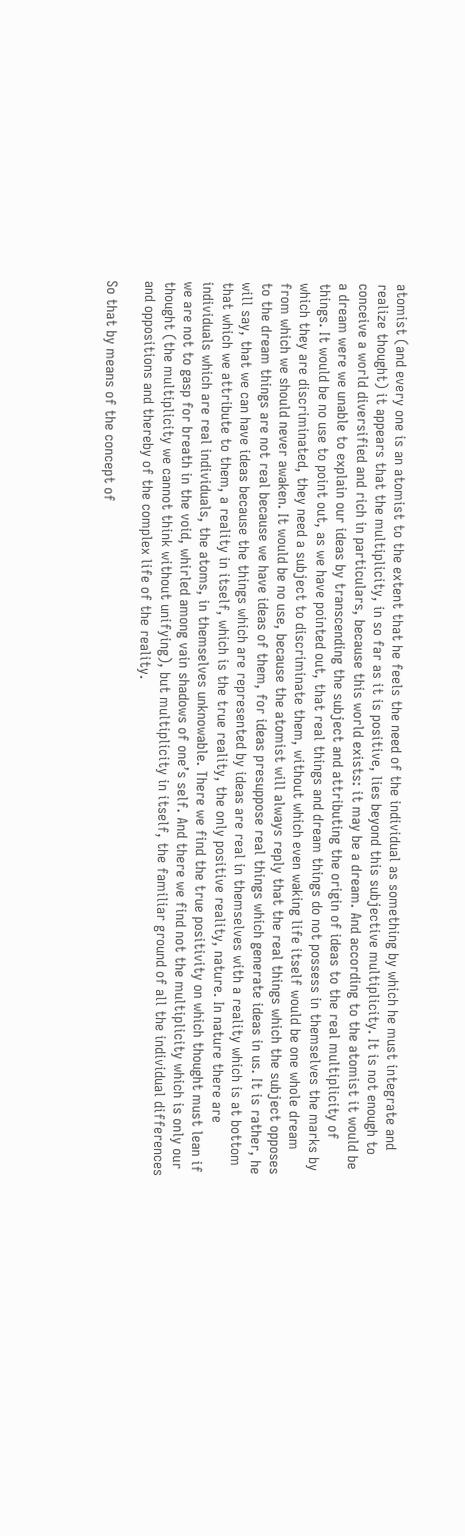atomist (and every one is an atomist to the extent that he feels the need of the individual as something by which he must integrate and realize thought) it appears that the multiplicity, in so far as it is positive, lies beyond this subjective multiplicity. It is not enough to conceive a world diversified and rich in particulars, because this world exists: it may be a dream. And according to the atomist it would be a dream were we unable to explain our ideas by transcending the subject and attributing the origin of ideas to the real multiplicity of things. It would be no use to point out, as we have pointed out, that real things and dream things do not possess in themselves the marks by which they are discriminated, they need a subject to discriminate them, without which even waking life itself would be one whole dream from which we should never awaken. It would be no use, because the atomist will always reply that the real things which the subject opposes to the dream things are not real because we have ideas of them, for ideas presuppose real things which generate ideas in us. It is rather, he will say, that we can have ideas because the things which are represented by ideas are real in themselves with a reality which is at bottom that which we attribute to them, a reality in itself, which is the true reality, the only positive reality, nature. In nature there are individuals which are real individuals, the atoms, in themselves unknowable. There we find the true positivity on which thought must lean if we are not to gasp for breath in the void, whirled among vain shadows of one’s self. And there we find not the multiplicity which is only our thought (the multiplicity we cannot think without unifying), but multiplicity in itself, the familiar ground of all the individual differences and oppositions and thereby of the complex life of the reality.

So that by means of the concept of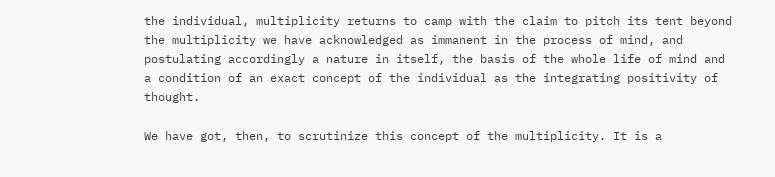the individual, multiplicity returns to camp with the claim to pitch its tent beyond the multiplicity we have acknowledged as immanent in the process of mind, and postulating accordingly a nature in itself, the basis of the whole life of mind and a condition of an exact concept of the individual as the integrating positivity of thought.

We have got, then, to scrutinize this concept of the multiplicity. It is a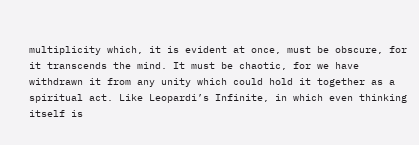multiplicity which, it is evident at once, must be obscure, for it transcends the mind. It must be chaotic, for we have withdrawn it from any unity which could hold it together as a spiritual act. Like Leopardi’s Infinite, in which even thinking itself is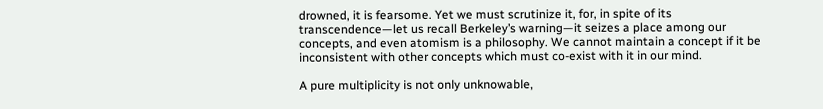drowned, it is fearsome. Yet we must scrutinize it, for, in spite of its transcendence—let us recall Berkeley’s warning—it seizes a place among our concepts, and even atomism is a philosophy. We cannot maintain a concept if it be inconsistent with other concepts which must co-exist with it in our mind.

A pure multiplicity is not only unknowable,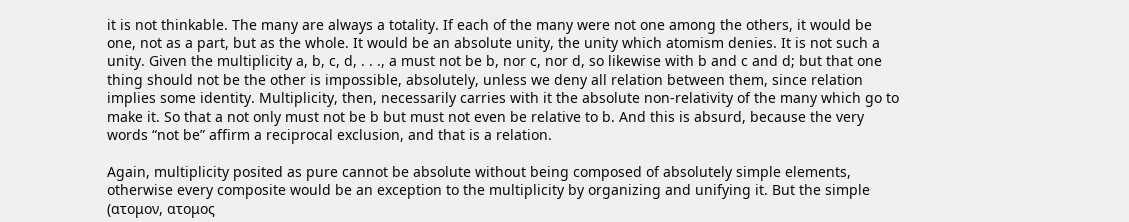it is not thinkable. The many are always a totality. If each of the many were not one among the others, it would be one, not as a part, but as the whole. It would be an absolute unity, the unity which atomism denies. It is not such a unity. Given the multiplicity a, b, c, d, . . ., a must not be b, nor c, nor d, so likewise with b and c and d; but that one thing should not be the other is impossible, absolutely, unless we deny all relation between them, since relation implies some identity. Multiplicity, then, necessarily carries with it the absolute non-relativity of the many which go to make it. So that a not only must not be b but must not even be relative to b. And this is absurd, because the very words “not be” affirm a reciprocal exclusion, and that is a relation.

Again, multiplicity posited as pure cannot be absolute without being composed of absolutely simple elements, otherwise every composite would be an exception to the multiplicity by organizing and unifying it. But the simple (ατομον, ατομος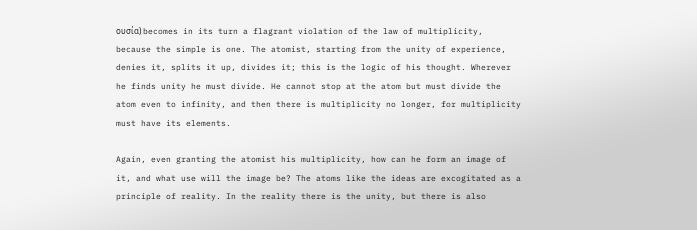ουσία) becomes in its turn a flagrant violation of the law of multiplicity, because the simple is one. The atomist, starting from the unity of experience, denies it, splits it up, divides it; this is the logic of his thought. Wherever he finds unity he must divide. He cannot stop at the atom but must divide the atom even to infinity, and then there is multiplicity no longer, for multiplicity must have its elements.

Again, even granting the atomist his multiplicity, how can he form an image of it, and what use will the image be? The atoms like the ideas are excogitated as a principle of reality. In the reality there is the unity, but there is also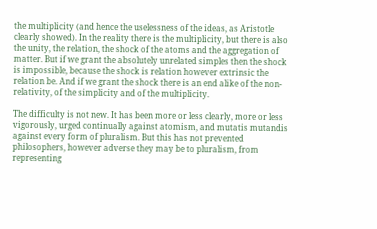the multiplicity (and hence the uselessness of the ideas, as Aristotle clearly showed). In the reality there is the multiplicity, but there is also the unity, the relation, the shock of the atoms and the aggregation of matter. But if we grant the absolutely unrelated simples then the shock is impossible, because the shock is relation however extrinsic the relation be. And if we grant the shock there is an end alike of the non-relativity, of the simplicity and of the multiplicity.

The difficulty is not new. It has been more or less clearly, more or less vigorously, urged continually against atomism, and mutatis mutandis against every form of pluralism. But this has not prevented philosophers, however adverse they may be to pluralism, from representing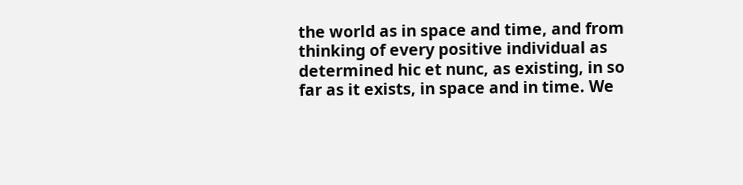the world as in space and time, and from thinking of every positive individual as determined hic et nunc, as existing, in so far as it exists, in space and in time. We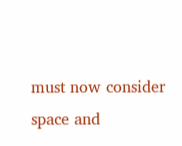must now consider space and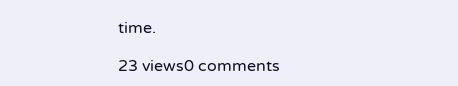time.

23 views0 comments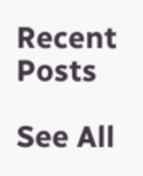Recent Posts

See All